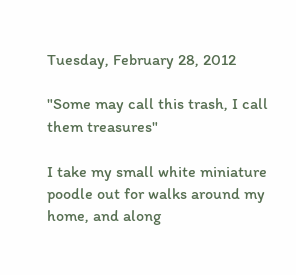Tuesday, February 28, 2012

"Some may call this trash, I call them treasures"

I take my small white miniature poodle out for walks around my home, and along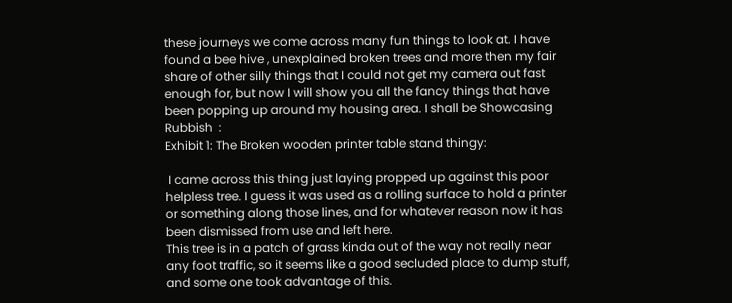these journeys we come across many fun things to look at. I have found a bee hive , unexplained broken trees and more then my fair share of other silly things that I could not get my camera out fast enough for, but now I will show you all the fancy things that have been popping up around my housing area. I shall be Showcasing Rubbish  :
Exhibit 1: The Broken wooden printer table stand thingy:

 I came across this thing just laying propped up against this poor helpless tree. I guess it was used as a rolling surface to hold a printer or something along those lines, and for whatever reason now it has been dismissed from use and left here.
This tree is in a patch of grass kinda out of the way not really near any foot traffic, so it seems like a good secluded place to dump stuff, and some one took advantage of this.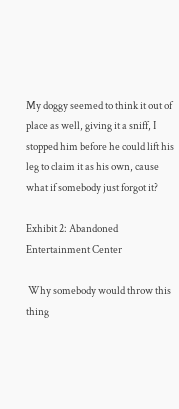My doggy seemed to think it out of place as well, giving it a sniff, I stopped him before he could lift his leg to claim it as his own, cause what if somebody just forgot it?

Exhibit 2: Abandoned Entertainment Center

 Why somebody would throw this thing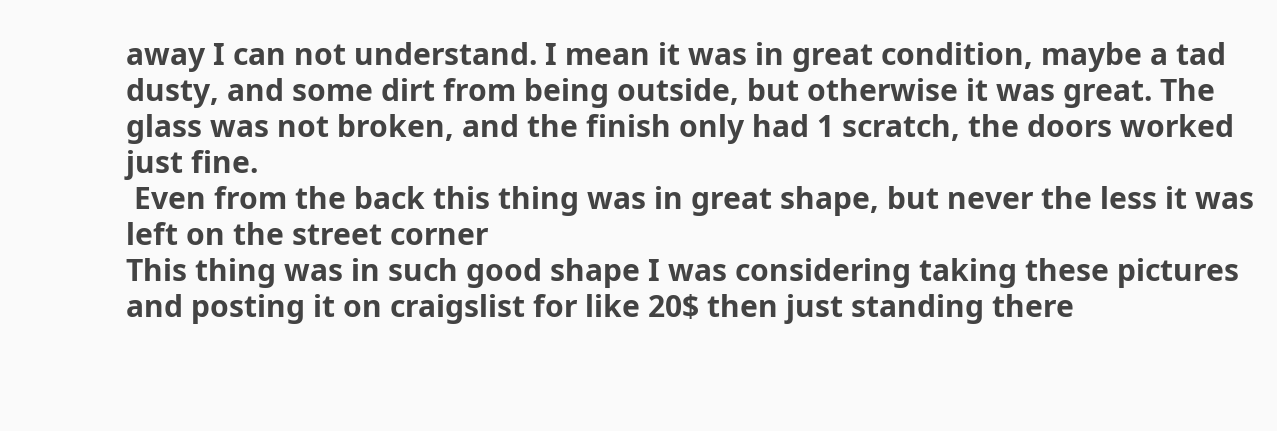away I can not understand. I mean it was in great condition, maybe a tad dusty, and some dirt from being outside, but otherwise it was great. The glass was not broken, and the finish only had 1 scratch, the doors worked just fine.
 Even from the back this thing was in great shape, but never the less it was left on the street corner
This thing was in such good shape I was considering taking these pictures and posting it on craigslist for like 20$ then just standing there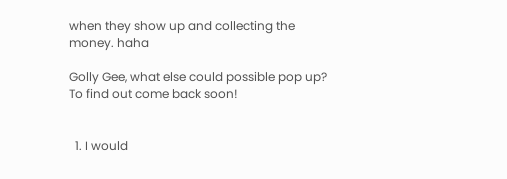when they show up and collecting the money. haha

Golly Gee, what else could possible pop up? To find out come back soon!


  1. I would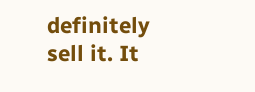definitely sell it. It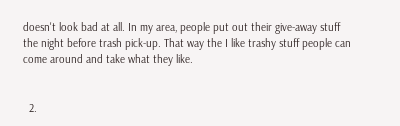doesn't look bad at all. In my area, people put out their give-away stuff the night before trash pick-up. That way the I like trashy stuff people can come around and take what they like.


  2.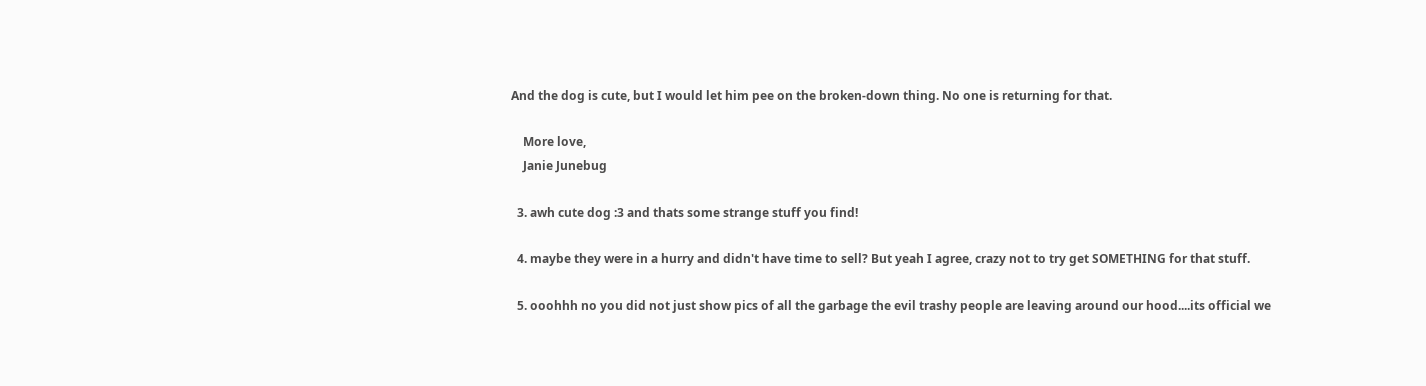And the dog is cute, but I would let him pee on the broken-down thing. No one is returning for that.

    More love,
    Janie Junebug

  3. awh cute dog :3 and thats some strange stuff you find!

  4. maybe they were in a hurry and didn't have time to sell? But yeah I agree, crazy not to try get SOMETHING for that stuff.

  5. ooohhh no you did not just show pics of all the garbage the evil trashy people are leaving around our hood....its official we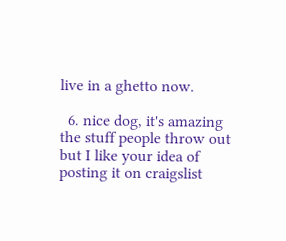live in a ghetto now.

  6. nice dog, it's amazing the stuff people throw out but I like your idea of posting it on craigslist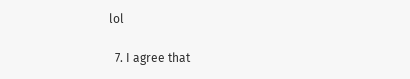lol

  7. I agree that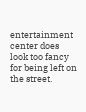entertainment center does look too fancy for being left on the street.